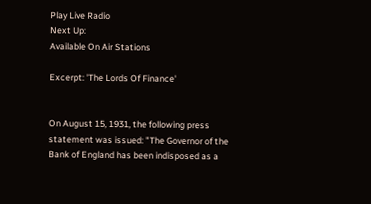Play Live Radio
Next Up:
Available On Air Stations

Excerpt: 'The Lords Of Finance'


On August 15, 1931, the following press statement was issued: "The Governor of the Bank of England has been indisposed as a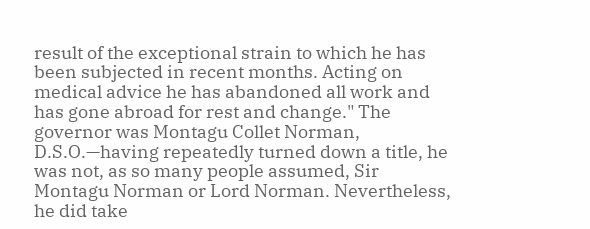result of the exceptional strain to which he has been subjected in recent months. Acting on medical advice he has abandoned all work and has gone abroad for rest and change." The governor was Montagu Collet Norman, D.S.O.—having repeatedly turned down a title, he was not, as so many people assumed, Sir Montagu Norman or Lord Norman. Nevertheless, he did take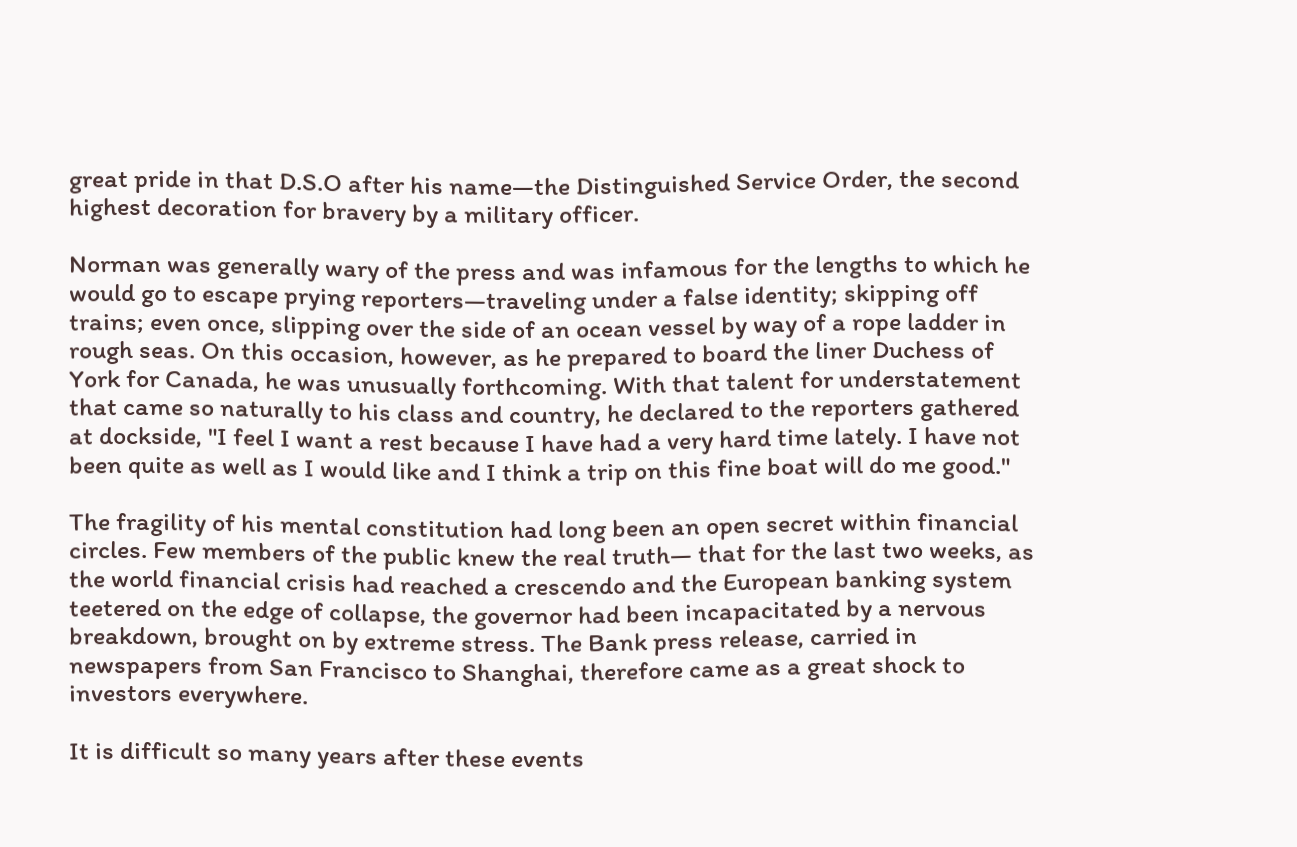great pride in that D.S.O after his name—the Distinguished Service Order, the second highest decoration for bravery by a military officer.

Norman was generally wary of the press and was infamous for the lengths to which he would go to escape prying reporters—traveling under a false identity; skipping off trains; even once, slipping over the side of an ocean vessel by way of a rope ladder in rough seas. On this occasion, however, as he prepared to board the liner Duchess of York for Canada, he was unusually forthcoming. With that talent for understatement that came so naturally to his class and country, he declared to the reporters gathered at dockside, "I feel I want a rest because I have had a very hard time lately. I have not been quite as well as I would like and I think a trip on this fine boat will do me good."

The fragility of his mental constitution had long been an open secret within financial circles. Few members of the public knew the real truth— that for the last two weeks, as the world financial crisis had reached a crescendo and the European banking system teetered on the edge of collapse, the governor had been incapacitated by a nervous breakdown, brought on by extreme stress. The Bank press release, carried in newspapers from San Francisco to Shanghai, therefore came as a great shock to investors everywhere.

It is difficult so many years after these events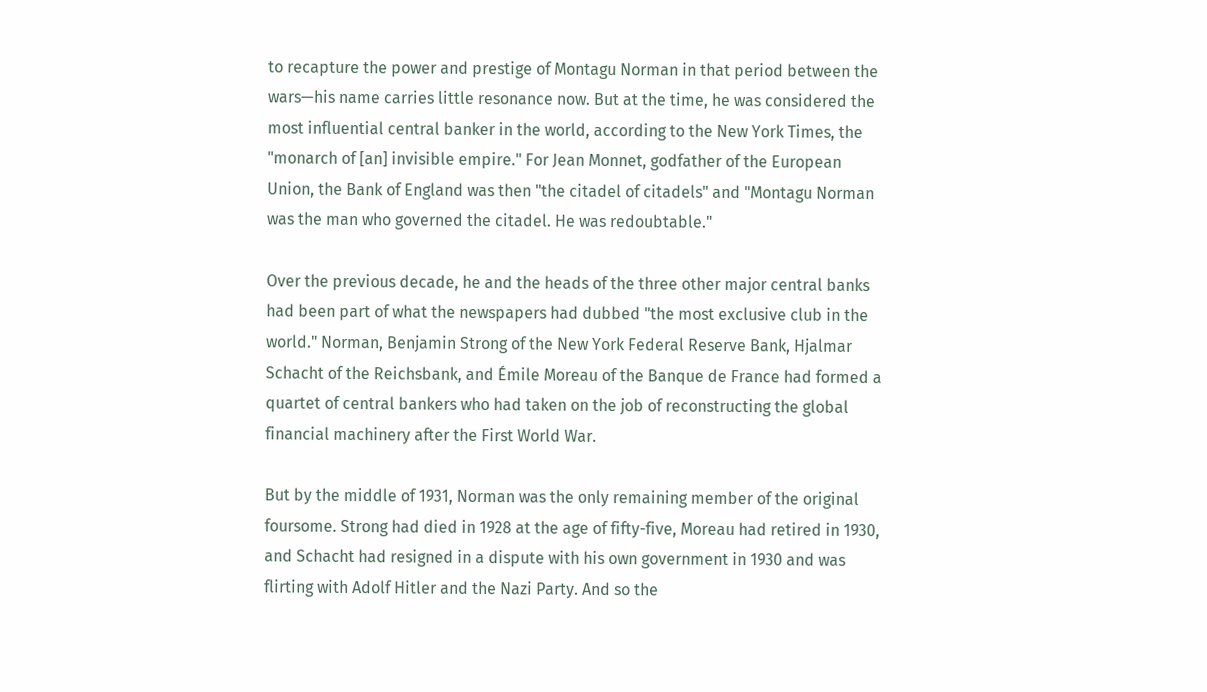to recapture the power and prestige of Montagu Norman in that period between the wars—his name carries little resonance now. But at the time, he was considered the most influential central banker in the world, according to the New York Times, the "monarch of [an] invisible empire." For Jean Monnet, godfather of the European Union, the Bank of England was then "the citadel of citadels" and "Montagu Norman was the man who governed the citadel. He was redoubtable."

Over the previous decade, he and the heads of the three other major central banks had been part of what the newspapers had dubbed "the most exclusive club in the world." Norman, Benjamin Strong of the New York Federal Reserve Bank, Hjalmar Schacht of the Reichsbank, and Émile Moreau of the Banque de France had formed a quartet of central bankers who had taken on the job of reconstructing the global financial machinery after the First World War.

But by the middle of 1931, Norman was the only remaining member of the original foursome. Strong had died in 1928 at the age of fifty-five, Moreau had retired in 1930, and Schacht had resigned in a dispute with his own government in 1930 and was flirting with Adolf Hitler and the Nazi Party. And so the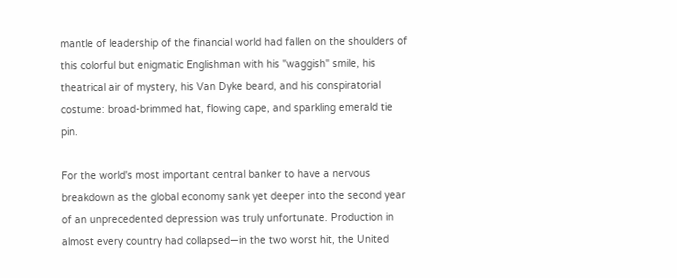mantle of leadership of the financial world had fallen on the shoulders of this colorful but enigmatic Englishman with his "waggish" smile, his theatrical air of mystery, his Van Dyke beard, and his conspiratorial costume: broad-brimmed hat, flowing cape, and sparkling emerald tie pin.

For the world's most important central banker to have a nervous breakdown as the global economy sank yet deeper into the second year of an unprecedented depression was truly unfortunate. Production in almost every country had collapsed—in the two worst hit, the United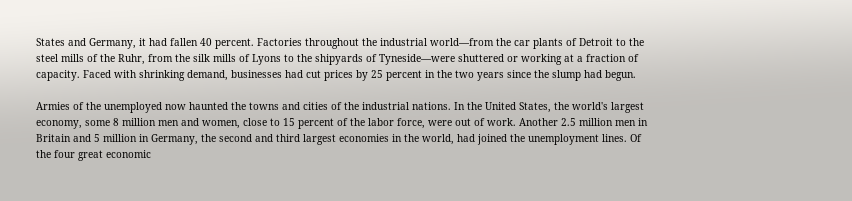States and Germany, it had fallen 40 percent. Factories throughout the industrial world—from the car plants of Detroit to the steel mills of the Ruhr, from the silk mills of Lyons to the shipyards of Tyneside—were shuttered or working at a fraction of capacity. Faced with shrinking demand, businesses had cut prices by 25 percent in the two years since the slump had begun.

Armies of the unemployed now haunted the towns and cities of the industrial nations. In the United States, the world's largest economy, some 8 million men and women, close to 15 percent of the labor force, were out of work. Another 2.5 million men in Britain and 5 million in Germany, the second and third largest economies in the world, had joined the unemployment lines. Of the four great economic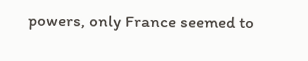powers, only France seemed to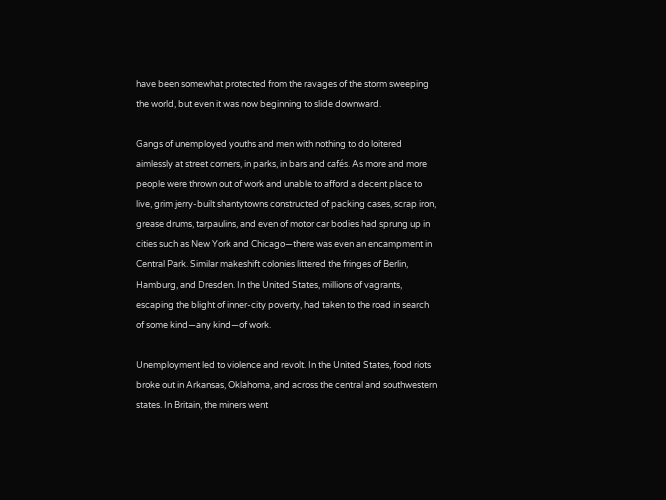have been somewhat protected from the ravages of the storm sweeping the world, but even it was now beginning to slide downward.

Gangs of unemployed youths and men with nothing to do loitered aimlessly at street corners, in parks, in bars and cafés. As more and more people were thrown out of work and unable to afford a decent place to live, grim jerry-built shantytowns constructed of packing cases, scrap iron, grease drums, tarpaulins, and even of motor car bodies had sprung up in cities such as New York and Chicago—there was even an encampment in Central Park. Similar makeshift colonies littered the fringes of Berlin, Hamburg, and Dresden. In the United States, millions of vagrants, escaping the blight of inner-city poverty, had taken to the road in search of some kind—any kind—of work.

Unemployment led to violence and revolt. In the United States, food riots broke out in Arkansas, Oklahoma, and across the central and southwestern states. In Britain, the miners went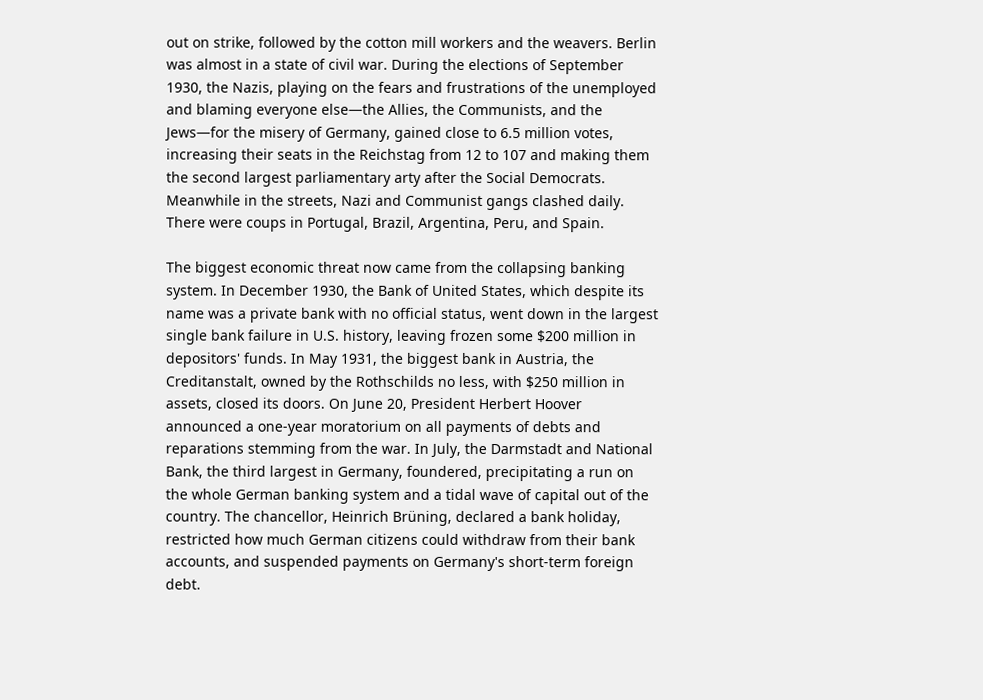out on strike, followed by the cotton mill workers and the weavers. Berlin was almost in a state of civil war. During the elections of September 1930, the Nazis, playing on the fears and frustrations of the unemployed and blaming everyone else—the Allies, the Communists, and the Jews—for the misery of Germany, gained close to 6.5 million votes, increasing their seats in the Reichstag from 12 to 107 and making them the second largest parliamentary arty after the Social Democrats. Meanwhile in the streets, Nazi and Communist gangs clashed daily. There were coups in Portugal, Brazil, Argentina, Peru, and Spain.

The biggest economic threat now came from the collapsing banking system. In December 1930, the Bank of United States, which despite its name was a private bank with no official status, went down in the largest single bank failure in U.S. history, leaving frozen some $200 million in depositors' funds. In May 1931, the biggest bank in Austria, the Creditanstalt, owned by the Rothschilds no less, with $250 million in assets, closed its doors. On June 20, President Herbert Hoover announced a one-year moratorium on all payments of debts and reparations stemming from the war. In July, the Darmstadt and National Bank, the third largest in Germany, foundered, precipitating a run on the whole German banking system and a tidal wave of capital out of the country. The chancellor, Heinrich Brüning, declared a bank holiday, restricted how much German citizens could withdraw from their bank accounts, and suspended payments on Germany's short-term foreign debt.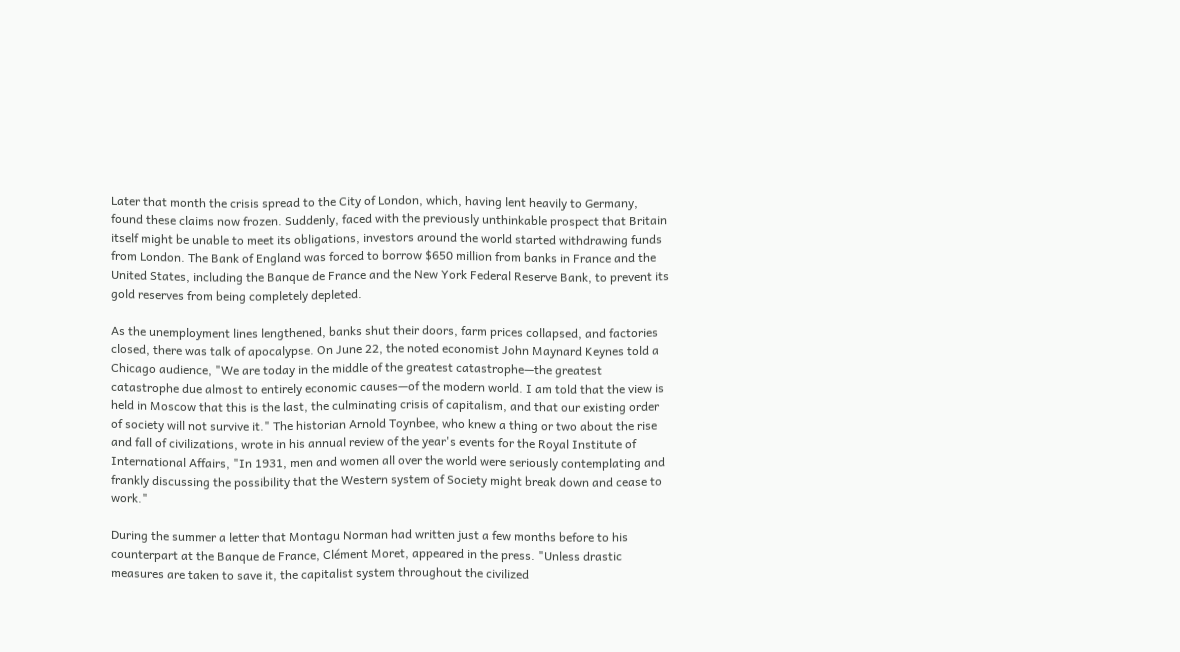Later that month the crisis spread to the City of London, which, having lent heavily to Germany, found these claims now frozen. Suddenly, faced with the previously unthinkable prospect that Britain itself might be unable to meet its obligations, investors around the world started withdrawing funds from London. The Bank of England was forced to borrow $650 million from banks in France and the United States, including the Banque de France and the New York Federal Reserve Bank, to prevent its gold reserves from being completely depleted.

As the unemployment lines lengthened, banks shut their doors, farm prices collapsed, and factories closed, there was talk of apocalypse. On June 22, the noted economist John Maynard Keynes told a Chicago audience, "We are today in the middle of the greatest catastrophe—the greatest catastrophe due almost to entirely economic causes—of the modern world. I am told that the view is held in Moscow that this is the last, the culminating crisis of capitalism, and that our existing order of society will not survive it." The historian Arnold Toynbee, who knew a thing or two about the rise and fall of civilizations, wrote in his annual review of the year's events for the Royal Institute of International Affairs, "In 1931, men and women all over the world were seriously contemplating and frankly discussing the possibility that the Western system of Society might break down and cease to work."

During the summer a letter that Montagu Norman had written just a few months before to his counterpart at the Banque de France, Clément Moret, appeared in the press. "Unless drastic measures are taken to save it, the capitalist system throughout the civilized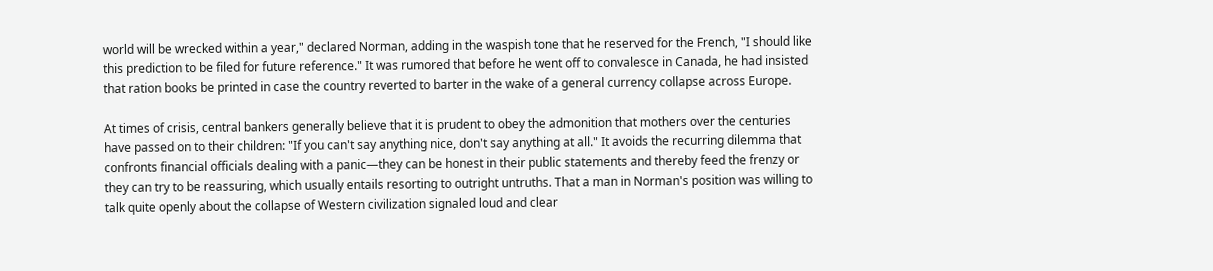world will be wrecked within a year," declared Norman, adding in the waspish tone that he reserved for the French, "I should like this prediction to be filed for future reference." It was rumored that before he went off to convalesce in Canada, he had insisted that ration books be printed in case the country reverted to barter in the wake of a general currency collapse across Europe.

At times of crisis, central bankers generally believe that it is prudent to obey the admonition that mothers over the centuries have passed on to their children: "If you can't say anything nice, don't say anything at all." It avoids the recurring dilemma that confronts financial officials dealing with a panic—they can be honest in their public statements and thereby feed the frenzy or they can try to be reassuring, which usually entails resorting to outright untruths. That a man in Norman's position was willing to talk quite openly about the collapse of Western civilization signaled loud and clear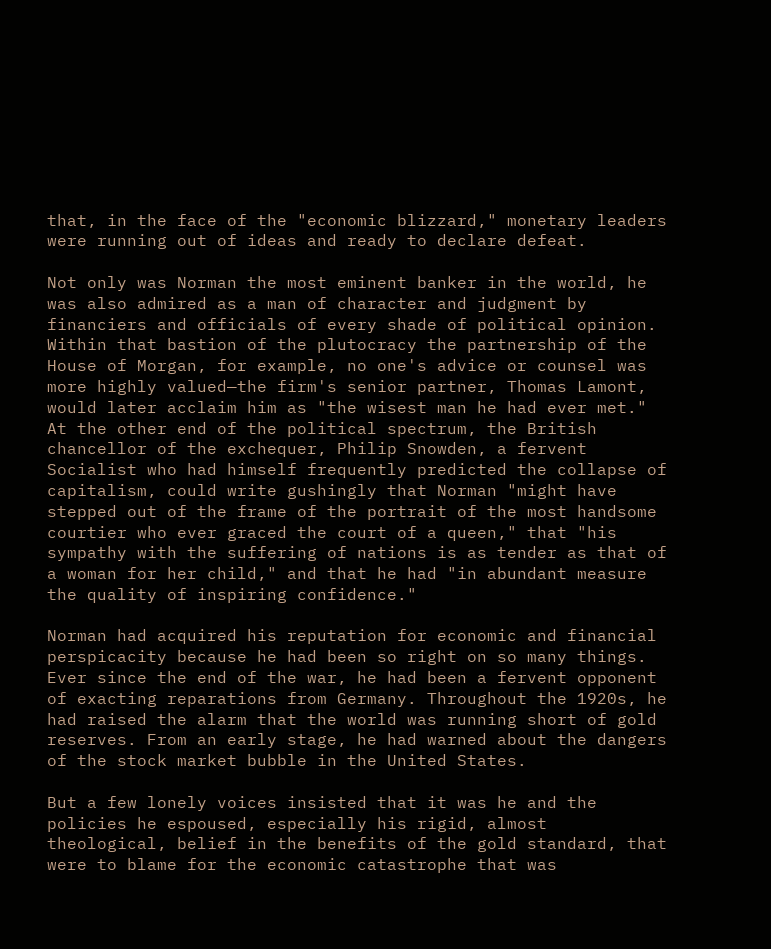that, in the face of the "economic blizzard," monetary leaders were running out of ideas and ready to declare defeat.

Not only was Norman the most eminent banker in the world, he was also admired as a man of character and judgment by financiers and officials of every shade of political opinion. Within that bastion of the plutocracy the partnership of the House of Morgan, for example, no one's advice or counsel was more highly valued—the firm's senior partner, Thomas Lamont, would later acclaim him as "the wisest man he had ever met." At the other end of the political spectrum, the British chancellor of the exchequer, Philip Snowden, a fervent Socialist who had himself frequently predicted the collapse of capitalism, could write gushingly that Norman "might have stepped out of the frame of the portrait of the most handsome courtier who ever graced the court of a queen," that "his sympathy with the suffering of nations is as tender as that of a woman for her child," and that he had "in abundant measure the quality of inspiring confidence."

Norman had acquired his reputation for economic and financial perspicacity because he had been so right on so many things. Ever since the end of the war, he had been a fervent opponent of exacting reparations from Germany. Throughout the 1920s, he had raised the alarm that the world was running short of gold reserves. From an early stage, he had warned about the dangers of the stock market bubble in the United States.

But a few lonely voices insisted that it was he and the policies he espoused, especially his rigid, almost theological, belief in the benefits of the gold standard, that were to blame for the economic catastrophe that was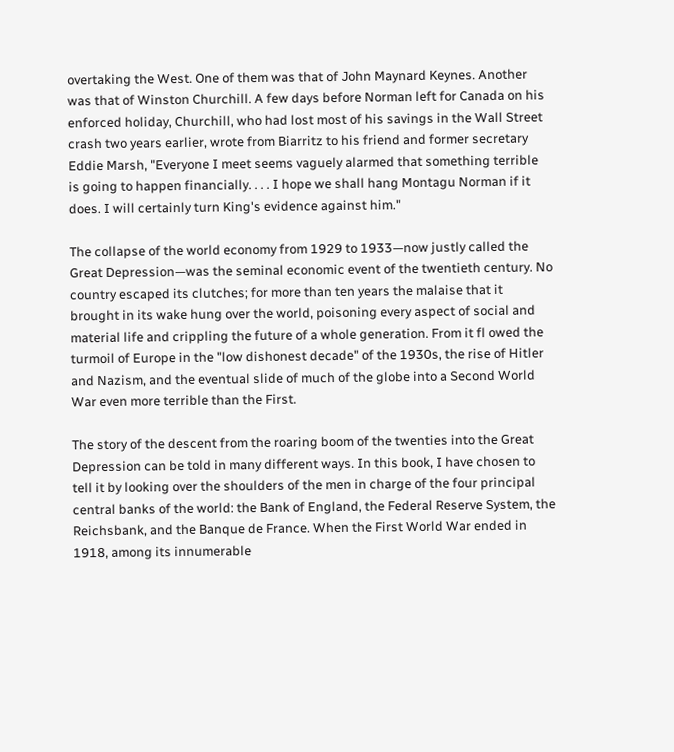overtaking the West. One of them was that of John Maynard Keynes. Another was that of Winston Churchill. A few days before Norman left for Canada on his enforced holiday, Churchill, who had lost most of his savings in the Wall Street crash two years earlier, wrote from Biarritz to his friend and former secretary Eddie Marsh, "Everyone I meet seems vaguely alarmed that something terrible is going to happen financially. . . . I hope we shall hang Montagu Norman if it does. I will certainly turn King's evidence against him."

The collapse of the world economy from 1929 to 1933—now justly called the Great Depression—was the seminal economic event of the twentieth century. No country escaped its clutches; for more than ten years the malaise that it brought in its wake hung over the world, poisoning every aspect of social and material life and crippling the future of a whole generation. From it fl owed the turmoil of Europe in the "low dishonest decade" of the 1930s, the rise of Hitler and Nazism, and the eventual slide of much of the globe into a Second World War even more terrible than the First.

The story of the descent from the roaring boom of the twenties into the Great Depression can be told in many different ways. In this book, I have chosen to tell it by looking over the shoulders of the men in charge of the four principal central banks of the world: the Bank of England, the Federal Reserve System, the Reichsbank, and the Banque de France. When the First World War ended in 1918, among its innumerable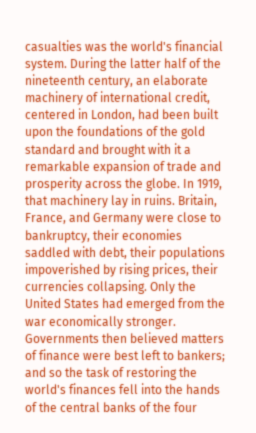casualties was the world's financial system. During the latter half of the nineteenth century, an elaborate machinery of international credit, centered in London, had been built upon the foundations of the gold standard and brought with it a remarkable expansion of trade and prosperity across the globe. In 1919, that machinery lay in ruins. Britain, France, and Germany were close to bankruptcy, their economies saddled with debt, their populations impoverished by rising prices, their currencies collapsing. Only the United States had emerged from the war economically stronger. Governments then believed matters of finance were best left to bankers; and so the task of restoring the world's finances fell into the hands of the central banks of the four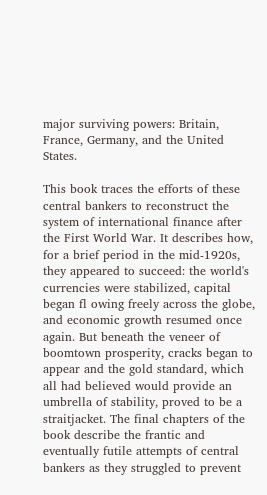major surviving powers: Britain, France, Germany, and the United States.

This book traces the efforts of these central bankers to reconstruct the system of international finance after the First World War. It describes how, for a brief period in the mid-1920s, they appeared to succeed: the world's currencies were stabilized, capital began fl owing freely across the globe, and economic growth resumed once again. But beneath the veneer of boomtown prosperity, cracks began to appear and the gold standard, which all had believed would provide an umbrella of stability, proved to be a straitjacket. The final chapters of the book describe the frantic and eventually futile attempts of central bankers as they struggled to prevent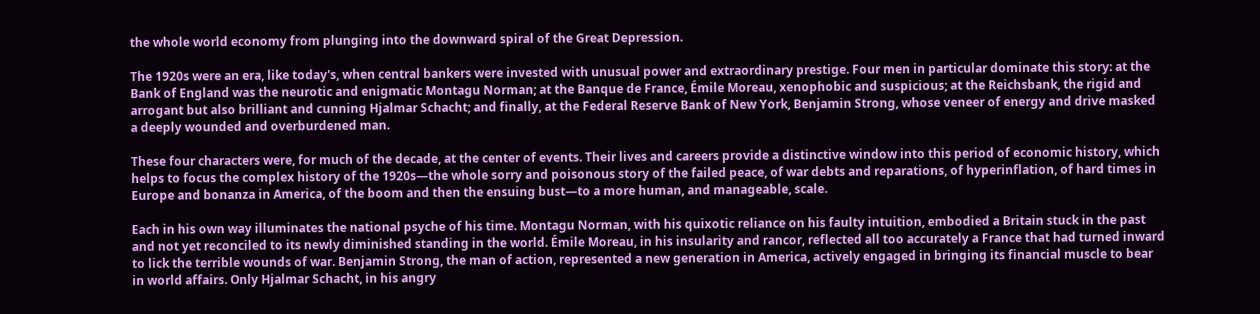the whole world economy from plunging into the downward spiral of the Great Depression.

The 1920s were an era, like today's, when central bankers were invested with unusual power and extraordinary prestige. Four men in particular dominate this story: at the Bank of England was the neurotic and enigmatic Montagu Norman; at the Banque de France, Émile Moreau, xenophobic and suspicious; at the Reichsbank, the rigid and arrogant but also brilliant and cunning Hjalmar Schacht; and finally, at the Federal Reserve Bank of New York, Benjamin Strong, whose veneer of energy and drive masked a deeply wounded and overburdened man.

These four characters were, for much of the decade, at the center of events. Their lives and careers provide a distinctive window into this period of economic history, which helps to focus the complex history of the 1920s—the whole sorry and poisonous story of the failed peace, of war debts and reparations, of hyperinflation, of hard times in Europe and bonanza in America, of the boom and then the ensuing bust—to a more human, and manageable, scale.

Each in his own way illuminates the national psyche of his time. Montagu Norman, with his quixotic reliance on his faulty intuition, embodied a Britain stuck in the past and not yet reconciled to its newly diminished standing in the world. Émile Moreau, in his insularity and rancor, reflected all too accurately a France that had turned inward to lick the terrible wounds of war. Benjamin Strong, the man of action, represented a new generation in America, actively engaged in bringing its financial muscle to bear in world affairs. Only Hjalmar Schacht, in his angry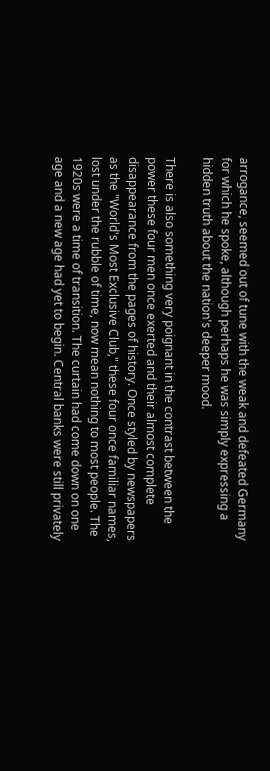arrogance, seemed out of tune with the weak and defeated Germany for which he spoke, although perhaps he was simply expressing a hidden truth about the nation's deeper mood.

There is also something very poignant in the contrast between the power these four men once exerted and their almost complete disappearance from the pages of history. Once styled by newspapers as the "World's Most Exclusive Club," these four once familiar names, lost under the rubble of time, now mean nothing to most people. The 1920s were a time of transition. The curtain had come down on one age and a new age had yet to begin. Central banks were still privately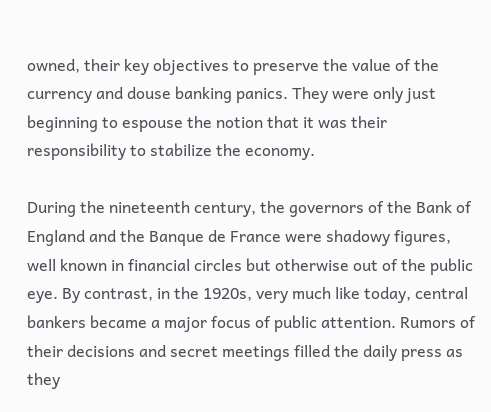owned, their key objectives to preserve the value of the currency and douse banking panics. They were only just beginning to espouse the notion that it was their responsibility to stabilize the economy.

During the nineteenth century, the governors of the Bank of England and the Banque de France were shadowy figures, well known in financial circles but otherwise out of the public eye. By contrast, in the 1920s, very much like today, central bankers became a major focus of public attention. Rumors of their decisions and secret meetings filled the daily press as they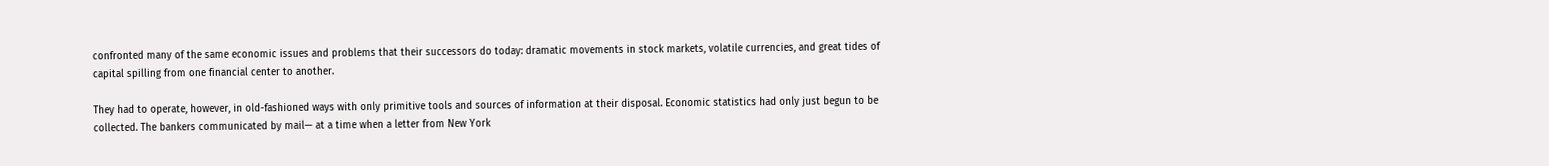confronted many of the same economic issues and problems that their successors do today: dramatic movements in stock markets, volatile currencies, and great tides of capital spilling from one financial center to another.

They had to operate, however, in old-fashioned ways with only primitive tools and sources of information at their disposal. Economic statistics had only just begun to be collected. The bankers communicated by mail— at a time when a letter from New York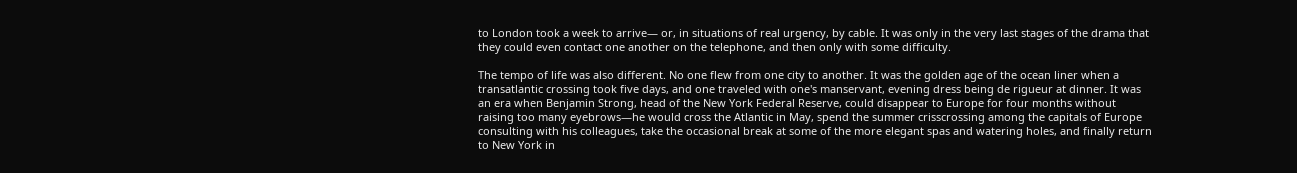to London took a week to arrive— or, in situations of real urgency, by cable. It was only in the very last stages of the drama that they could even contact one another on the telephone, and then only with some difficulty.

The tempo of life was also different. No one flew from one city to another. It was the golden age of the ocean liner when a transatlantic crossing took five days, and one traveled with one's manservant, evening dress being de rigueur at dinner. It was an era when Benjamin Strong, head of the New York Federal Reserve, could disappear to Europe for four months without raising too many eyebrows—he would cross the Atlantic in May, spend the summer crisscrossing among the capitals of Europe consulting with his colleagues, take the occasional break at some of the more elegant spas and watering holes, and finally return to New York in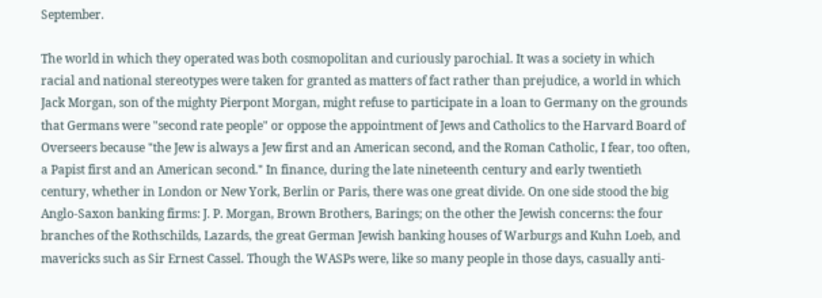September.

The world in which they operated was both cosmopolitan and curiously parochial. It was a society in which racial and national stereotypes were taken for granted as matters of fact rather than prejudice, a world in which Jack Morgan, son of the mighty Pierpont Morgan, might refuse to participate in a loan to Germany on the grounds that Germans were "second rate people" or oppose the appointment of Jews and Catholics to the Harvard Board of Overseers because "the Jew is always a Jew first and an American second, and the Roman Catholic, I fear, too often, a Papist first and an American second." In finance, during the late nineteenth century and early twentieth century, whether in London or New York, Berlin or Paris, there was one great divide. On one side stood the big Anglo-Saxon banking firms: J. P. Morgan, Brown Brothers, Barings; on the other the Jewish concerns: the four branches of the Rothschilds, Lazards, the great German Jewish banking houses of Warburgs and Kuhn Loeb, and mavericks such as Sir Ernest Cassel. Though the WASPs were, like so many people in those days, casually anti-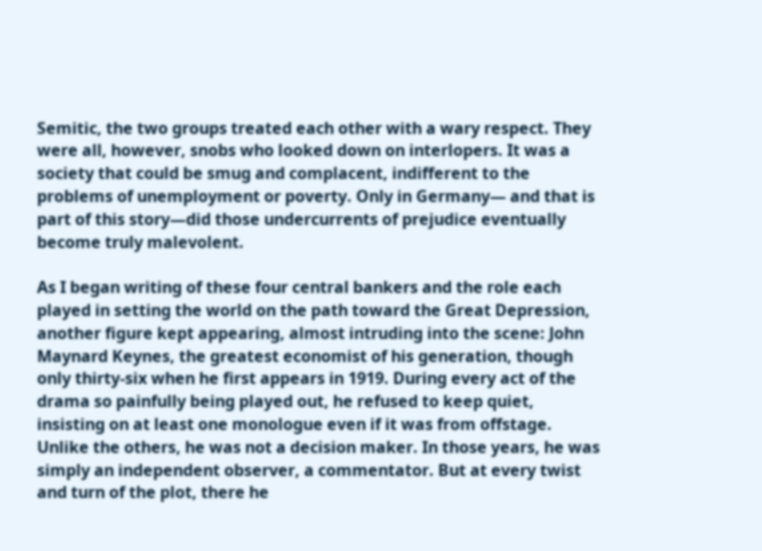Semitic, the two groups treated each other with a wary respect. They were all, however, snobs who looked down on interlopers. It was a society that could be smug and complacent, indifferent to the problems of unemployment or poverty. Only in Germany— and that is part of this story—did those undercurrents of prejudice eventually become truly malevolent.

As I began writing of these four central bankers and the role each played in setting the world on the path toward the Great Depression, another figure kept appearing, almost intruding into the scene: John Maynard Keynes, the greatest economist of his generation, though only thirty-six when he first appears in 1919. During every act of the drama so painfully being played out, he refused to keep quiet, insisting on at least one monologue even if it was from offstage. Unlike the others, he was not a decision maker. In those years, he was simply an independent observer, a commentator. But at every twist and turn of the plot, there he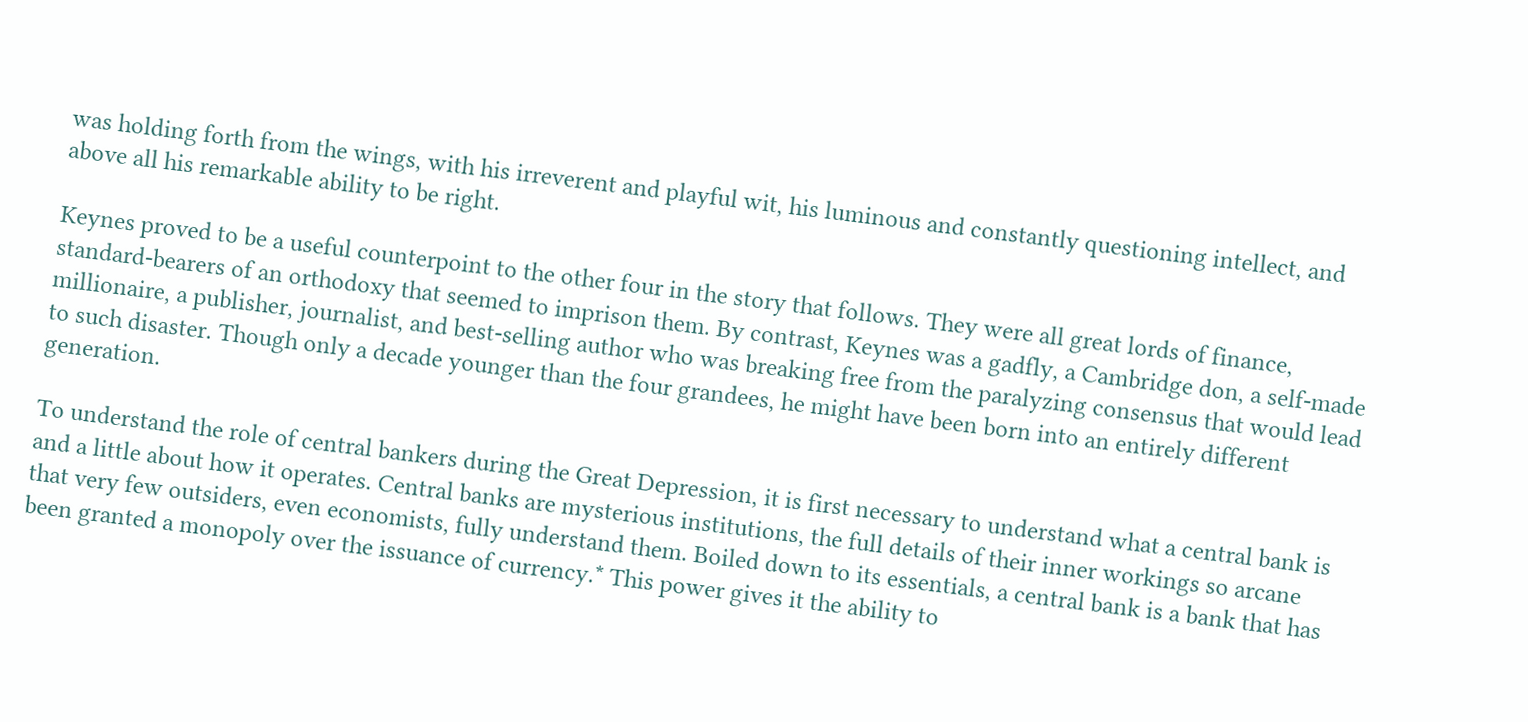was holding forth from the wings, with his irreverent and playful wit, his luminous and constantly questioning intellect, and above all his remarkable ability to be right.

Keynes proved to be a useful counterpoint to the other four in the story that follows. They were all great lords of finance, standard-bearers of an orthodoxy that seemed to imprison them. By contrast, Keynes was a gadfly, a Cambridge don, a self-made millionaire, a publisher, journalist, and best-selling author who was breaking free from the paralyzing consensus that would lead to such disaster. Though only a decade younger than the four grandees, he might have been born into an entirely different generation.

To understand the role of central bankers during the Great Depression, it is first necessary to understand what a central bank is and a little about how it operates. Central banks are mysterious institutions, the full details of their inner workings so arcane that very few outsiders, even economists, fully understand them. Boiled down to its essentials, a central bank is a bank that has been granted a monopoly over the issuance of currency.* This power gives it the ability to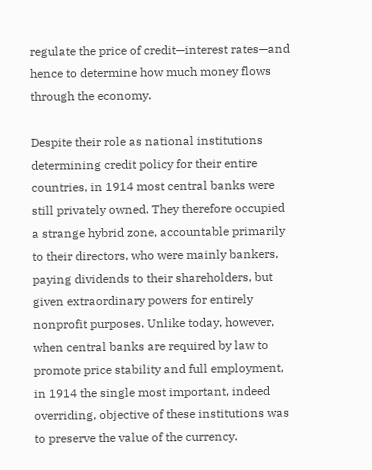regulate the price of credit—interest rates—and hence to determine how much money flows through the economy.

Despite their role as national institutions determining credit policy for their entire countries, in 1914 most central banks were still privately owned. They therefore occupied a strange hybrid zone, accountable primarily to their directors, who were mainly bankers, paying dividends to their shareholders, but given extraordinary powers for entirely nonprofit purposes. Unlike today, however, when central banks are required by law to promote price stability and full employment, in 1914 the single most important, indeed overriding, objective of these institutions was to preserve the value of the currency.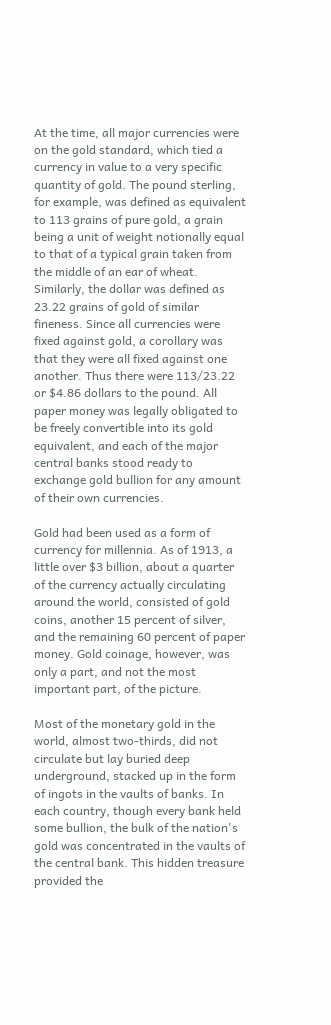At the time, all major currencies were on the gold standard, which tied a currency in value to a very specific quantity of gold. The pound sterling, for example, was defined as equivalent to 113 grains of pure gold, a grain being a unit of weight notionally equal to that of a typical grain taken from the middle of an ear of wheat. Similarly, the dollar was defined as 23.22 grains of gold of similar fineness. Since all currencies were fixed against gold, a corollary was that they were all fixed against one another. Thus there were 113/23.22 or $4.86 dollars to the pound. All paper money was legally obligated to be freely convertible into its gold equivalent, and each of the major central banks stood ready to exchange gold bullion for any amount of their own currencies.

Gold had been used as a form of currency for millennia. As of 1913, a little over $3 billion, about a quarter of the currency actually circulating around the world, consisted of gold coins, another 15 percent of silver, and the remaining 60 percent of paper money. Gold coinage, however, was only a part, and not the most important part, of the picture.

Most of the monetary gold in the world, almost two-thirds, did not circulate but lay buried deep underground, stacked up in the form of ingots in the vaults of banks. In each country, though every bank held some bullion, the bulk of the nation's gold was concentrated in the vaults of the central bank. This hidden treasure provided the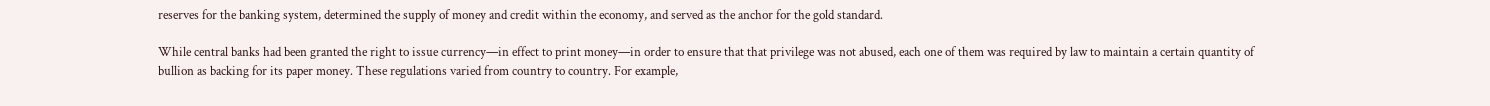reserves for the banking system, determined the supply of money and credit within the economy, and served as the anchor for the gold standard.

While central banks had been granted the right to issue currency—in effect to print money—in order to ensure that that privilege was not abused, each one of them was required by law to maintain a certain quantity of bullion as backing for its paper money. These regulations varied from country to country. For example,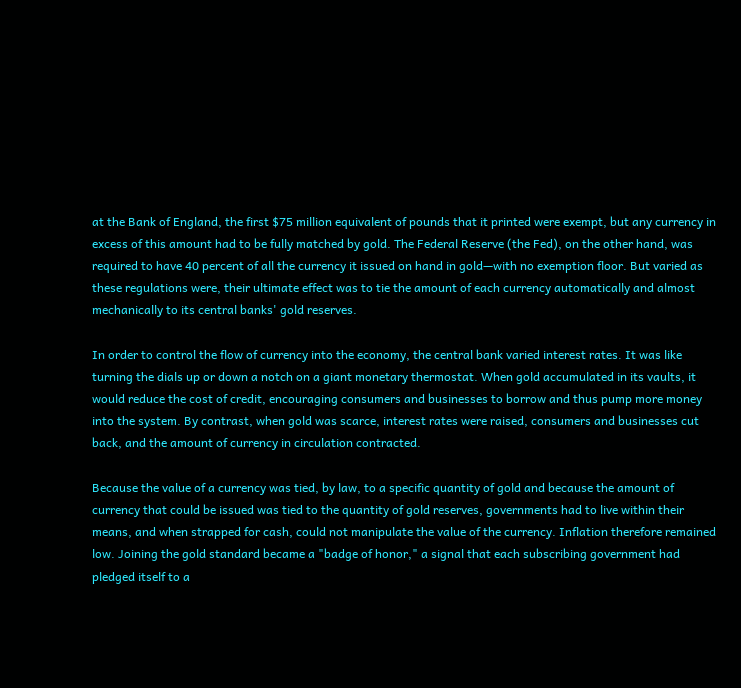at the Bank of England, the first $75 million equivalent of pounds that it printed were exempt, but any currency in excess of this amount had to be fully matched by gold. The Federal Reserve (the Fed), on the other hand, was required to have 40 percent of all the currency it issued on hand in gold—with no exemption floor. But varied as these regulations were, their ultimate effect was to tie the amount of each currency automatically and almost mechanically to its central banks' gold reserves.

In order to control the flow of currency into the economy, the central bank varied interest rates. It was like turning the dials up or down a notch on a giant monetary thermostat. When gold accumulated in its vaults, it would reduce the cost of credit, encouraging consumers and businesses to borrow and thus pump more money into the system. By contrast, when gold was scarce, interest rates were raised, consumers and businesses cut back, and the amount of currency in circulation contracted.

Because the value of a currency was tied, by law, to a specific quantity of gold and because the amount of currency that could be issued was tied to the quantity of gold reserves, governments had to live within their means, and when strapped for cash, could not manipulate the value of the currency. Inflation therefore remained low. Joining the gold standard became a "badge of honor," a signal that each subscribing government had pledged itself to a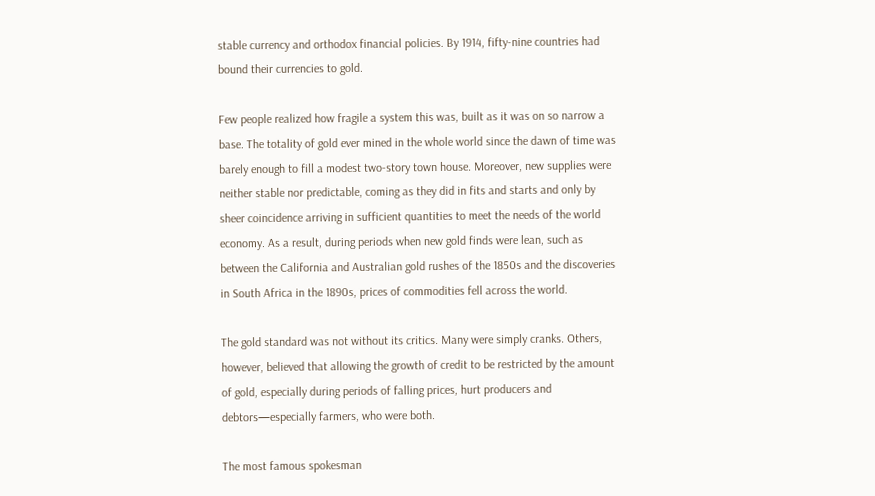stable currency and orthodox financial policies. By 1914, fifty-nine countries had bound their currencies to gold.

Few people realized how fragile a system this was, built as it was on so narrow a base. The totality of gold ever mined in the whole world since the dawn of time was barely enough to fill a modest two-story town house. Moreover, new supplies were neither stable nor predictable, coming as they did in fits and starts and only by sheer coincidence arriving in sufficient quantities to meet the needs of the world economy. As a result, during periods when new gold finds were lean, such as between the California and Australian gold rushes of the 1850s and the discoveries in South Africa in the 1890s, prices of commodities fell across the world.

The gold standard was not without its critics. Many were simply cranks. Others, however, believed that allowing the growth of credit to be restricted by the amount of gold, especially during periods of falling prices, hurt producers and debtors—especially farmers, who were both.

The most famous spokesman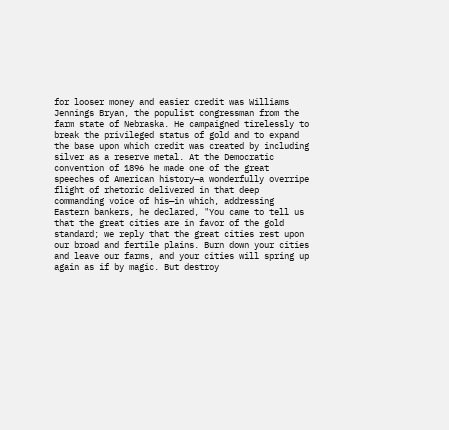for looser money and easier credit was Williams Jennings Bryan, the populist congressman from the farm state of Nebraska. He campaigned tirelessly to break the privileged status of gold and to expand the base upon which credit was created by including silver as a reserve metal. At the Democratic convention of 1896 he made one of the great speeches of American history—a wonderfully overripe flight of rhetoric delivered in that deep commanding voice of his—in which, addressing Eastern bankers, he declared, "You came to tell us that the great cities are in favor of the gold standard; we reply that the great cities rest upon our broad and fertile plains. Burn down your cities and leave our farms, and your cities will spring up again as if by magic. But destroy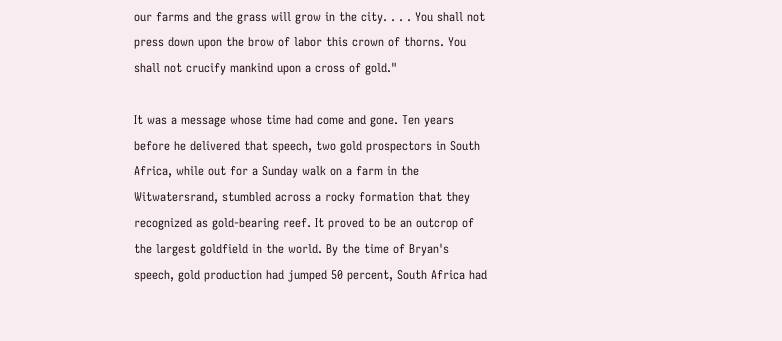our farms and the grass will grow in the city. . . . You shall not press down upon the brow of labor this crown of thorns. You shall not crucify mankind upon a cross of gold."

It was a message whose time had come and gone. Ten years before he delivered that speech, two gold prospectors in South Africa, while out for a Sunday walk on a farm in the Witwatersrand, stumbled across a rocky formation that they recognized as gold-bearing reef. It proved to be an outcrop of the largest goldfield in the world. By the time of Bryan's speech, gold production had jumped 50 percent, South Africa had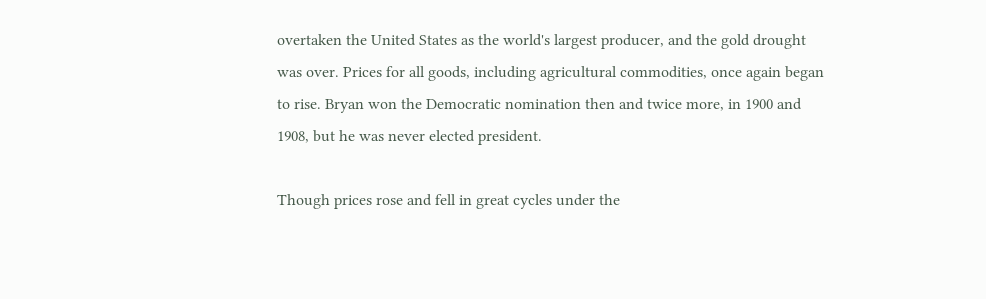overtaken the United States as the world's largest producer, and the gold drought was over. Prices for all goods, including agricultural commodities, once again began to rise. Bryan won the Democratic nomination then and twice more, in 1900 and 1908, but he was never elected president.

Though prices rose and fell in great cycles under the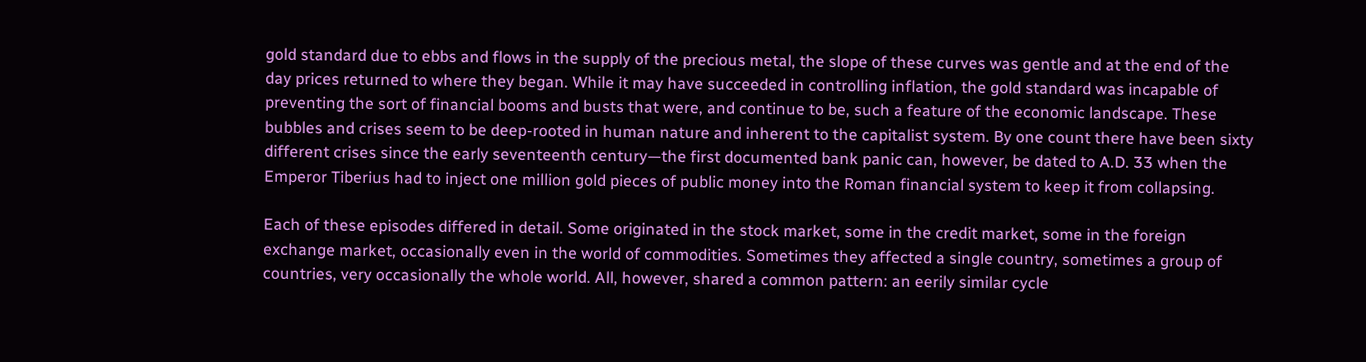gold standard due to ebbs and flows in the supply of the precious metal, the slope of these curves was gentle and at the end of the day prices returned to where they began. While it may have succeeded in controlling inflation, the gold standard was incapable of preventing the sort of financial booms and busts that were, and continue to be, such a feature of the economic landscape. These bubbles and crises seem to be deep-rooted in human nature and inherent to the capitalist system. By one count there have been sixty different crises since the early seventeenth century—the first documented bank panic can, however, be dated to A.D. 33 when the Emperor Tiberius had to inject one million gold pieces of public money into the Roman financial system to keep it from collapsing.

Each of these episodes differed in detail. Some originated in the stock market, some in the credit market, some in the foreign exchange market, occasionally even in the world of commodities. Sometimes they affected a single country, sometimes a group of countries, very occasionally the whole world. All, however, shared a common pattern: an eerily similar cycle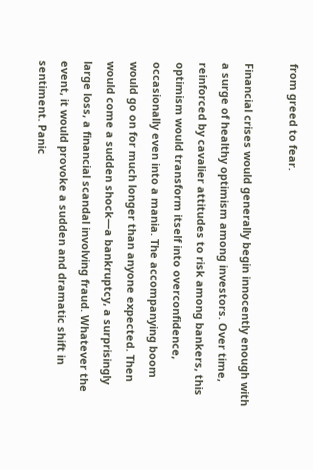from greed to fear.

Financial crises would generally begin innocently enough with a surge of healthy optimism among investors. Over time, reinforced by cavalier attitudes to risk among bankers, this optimism would transform itself into overconfidence, occasionally even into a mania. The accompanying boom would go on for much longer than anyone expected. Then would come a sudden shock—a bankruptcy, a surprisingly large loss, a financial scandal involving fraud. Whatever the event, it would provoke a sudden and dramatic shift in sentiment. Panic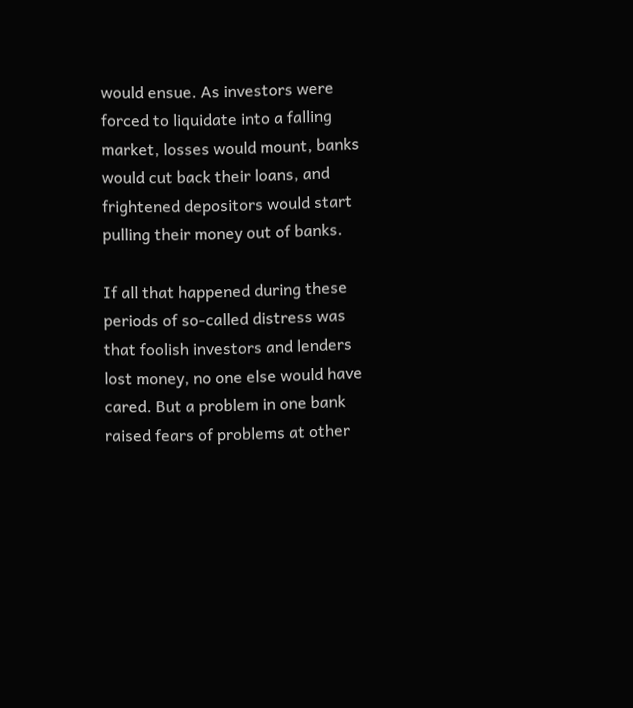would ensue. As investors were forced to liquidate into a falling market, losses would mount, banks would cut back their loans, and frightened depositors would start pulling their money out of banks.

If all that happened during these periods of so-called distress was that foolish investors and lenders lost money, no one else would have cared. But a problem in one bank raised fears of problems at other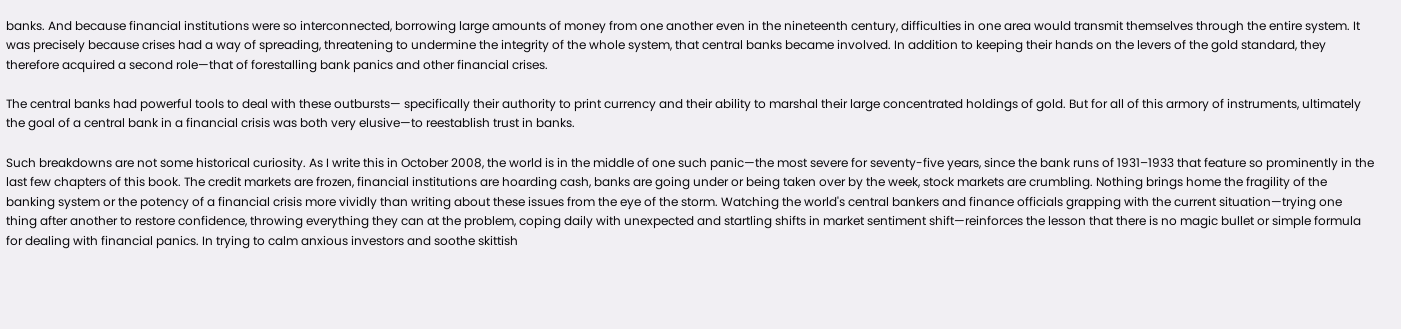banks. And because financial institutions were so interconnected, borrowing large amounts of money from one another even in the nineteenth century, difficulties in one area would transmit themselves through the entire system. It was precisely because crises had a way of spreading, threatening to undermine the integrity of the whole system, that central banks became involved. In addition to keeping their hands on the levers of the gold standard, they therefore acquired a second role—that of forestalling bank panics and other financial crises.

The central banks had powerful tools to deal with these outbursts— specifically their authority to print currency and their ability to marshal their large concentrated holdings of gold. But for all of this armory of instruments, ultimately the goal of a central bank in a financial crisis was both very elusive—to reestablish trust in banks.

Such breakdowns are not some historical curiosity. As I write this in October 2008, the world is in the middle of one such panic—the most severe for seventy-five years, since the bank runs of 1931–1933 that feature so prominently in the last few chapters of this book. The credit markets are frozen, financial institutions are hoarding cash, banks are going under or being taken over by the week, stock markets are crumbling. Nothing brings home the fragility of the banking system or the potency of a financial crisis more vividly than writing about these issues from the eye of the storm. Watching the world's central bankers and finance officials grapping with the current situation—trying one thing after another to restore confidence, throwing everything they can at the problem, coping daily with unexpected and startling shifts in market sentiment shift—reinforces the lesson that there is no magic bullet or simple formula for dealing with financial panics. In trying to calm anxious investors and soothe skittish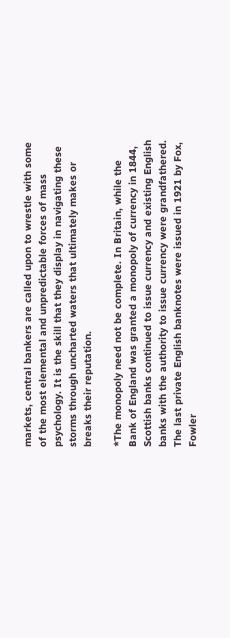markets, central bankers are called upon to wrestle with some of the most elemental and unpredictable forces of mass psychology. It is the skill that they display in navigating these storms through uncharted waters that ultimately makes or breaks their reputation.

*The monopoly need not be complete. In Britain, while the Bank of England was granted a monopoly of currency in 1844, Scottish banks continued to issue currency and existing English banks with the authority to issue currency were grandfathered. The last private English banknotes were issued in 1921 by Fox, Fowler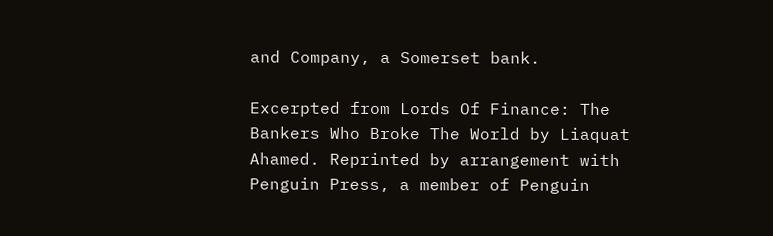and Company, a Somerset bank.

Excerpted from Lords Of Finance: The Bankers Who Broke The World by Liaquat Ahamed. Reprinted by arrangement with Penguin Press, a member of Penguin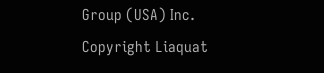Group (USA) Inc. Copyright Liaquat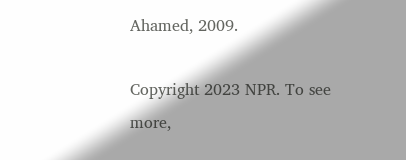Ahamed, 2009.

Copyright 2023 NPR. To see more,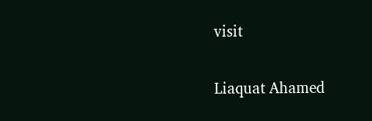visit

Liaquat Ahamed